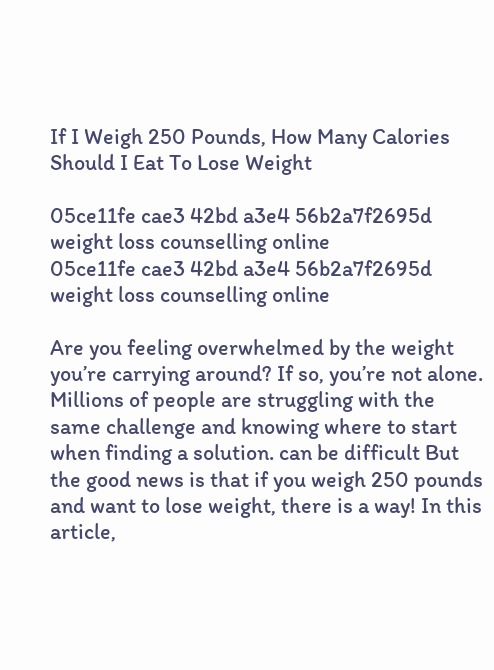If I Weigh 250 Pounds, How Many Calories Should I Eat To Lose Weight

05ce11fe cae3 42bd a3e4 56b2a7f2695d weight loss counselling online
05ce11fe cae3 42bd a3e4 56b2a7f2695d weight loss counselling online

Are you feeling overwhelmed by the weight you’re carrying around? If so, you’re not alone. Millions of people are struggling with the same challenge and knowing where to start when finding a solution. can be difficult But the good news is that if you weigh 250 pounds and want to lose weight, there is a way! In this article,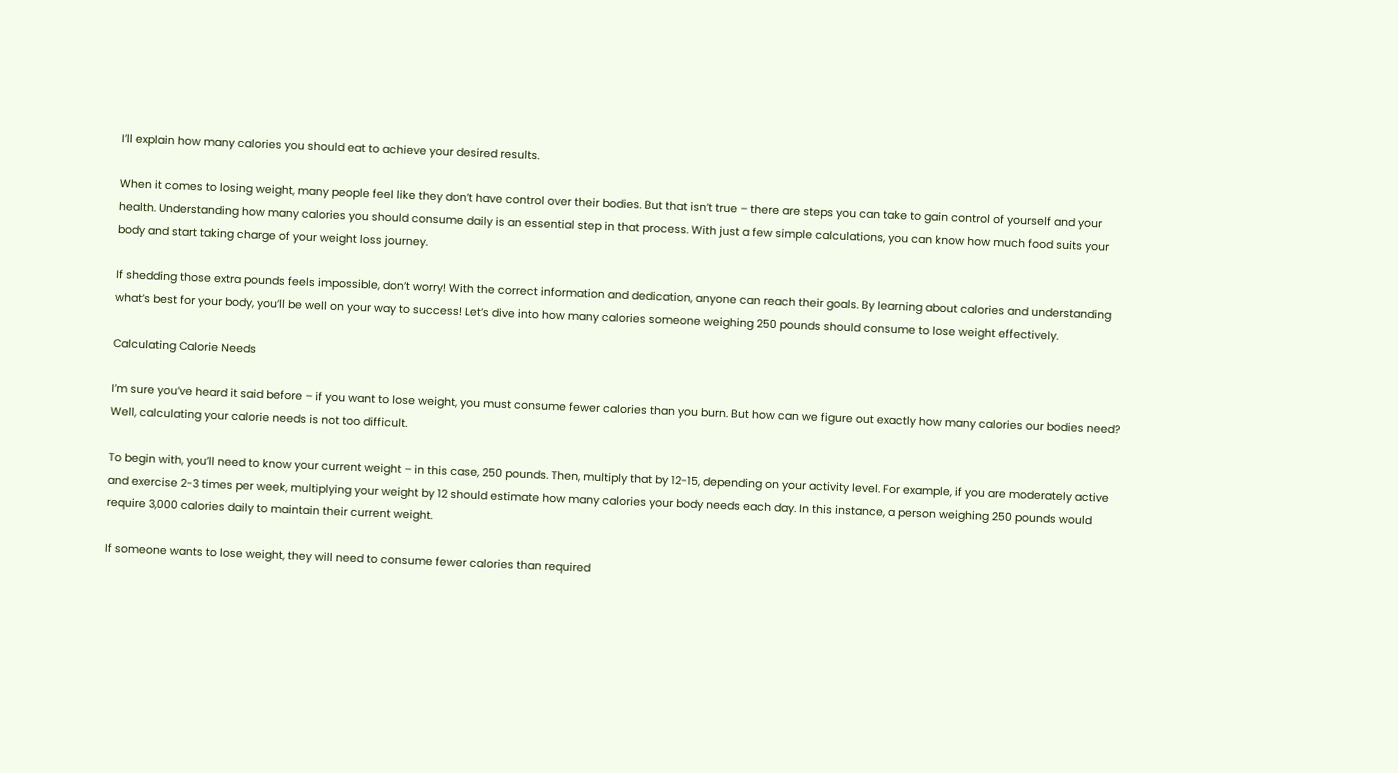I’ll explain how many calories you should eat to achieve your desired results.

When it comes to losing weight, many people feel like they don’t have control over their bodies. But that isn’t true – there are steps you can take to gain control of yourself and your health. Understanding how many calories you should consume daily is an essential step in that process. With just a few simple calculations, you can know how much food suits your body and start taking charge of your weight loss journey.

If shedding those extra pounds feels impossible, don’t worry! With the correct information and dedication, anyone can reach their goals. By learning about calories and understanding what’s best for your body, you’ll be well on your way to success! Let’s dive into how many calories someone weighing 250 pounds should consume to lose weight effectively.

Calculating Calorie Needs

I’m sure you’ve heard it said before – if you want to lose weight, you must consume fewer calories than you burn. But how can we figure out exactly how many calories our bodies need? Well, calculating your calorie needs is not too difficult.

To begin with, you’ll need to know your current weight – in this case, 250 pounds. Then, multiply that by 12-15, depending on your activity level. For example, if you are moderately active and exercise 2-3 times per week, multiplying your weight by 12 should estimate how many calories your body needs each day. In this instance, a person weighing 250 pounds would require 3,000 calories daily to maintain their current weight.

If someone wants to lose weight, they will need to consume fewer calories than required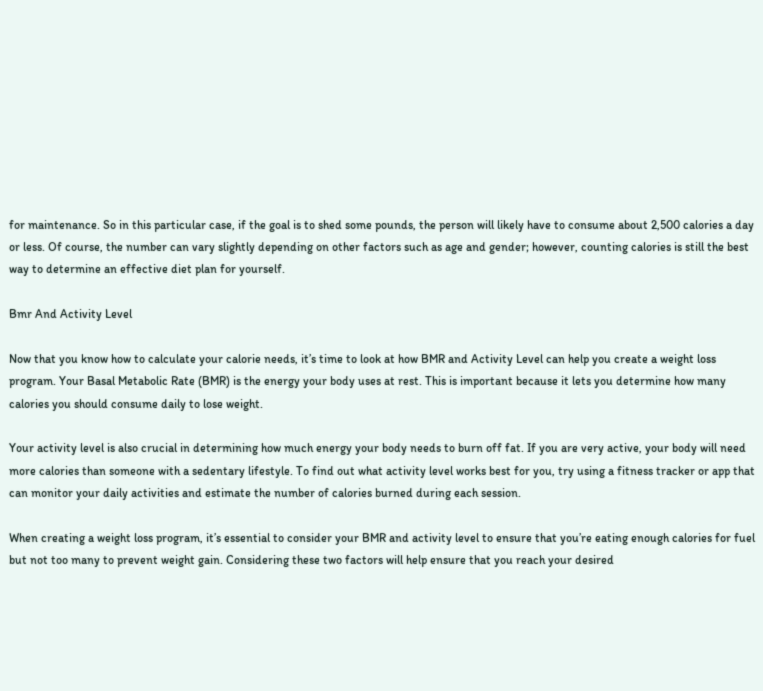for maintenance. So in this particular case, if the goal is to shed some pounds, the person will likely have to consume about 2,500 calories a day or less. Of course, the number can vary slightly depending on other factors such as age and gender; however, counting calories is still the best way to determine an effective diet plan for yourself.

Bmr And Activity Level

Now that you know how to calculate your calorie needs, it’s time to look at how BMR and Activity Level can help you create a weight loss program. Your Basal Metabolic Rate (BMR) is the energy your body uses at rest. This is important because it lets you determine how many calories you should consume daily to lose weight.

Your activity level is also crucial in determining how much energy your body needs to burn off fat. If you are very active, your body will need more calories than someone with a sedentary lifestyle. To find out what activity level works best for you, try using a fitness tracker or app that can monitor your daily activities and estimate the number of calories burned during each session.

When creating a weight loss program, it’s essential to consider your BMR and activity level to ensure that you’re eating enough calories for fuel but not too many to prevent weight gain. Considering these two factors will help ensure that you reach your desired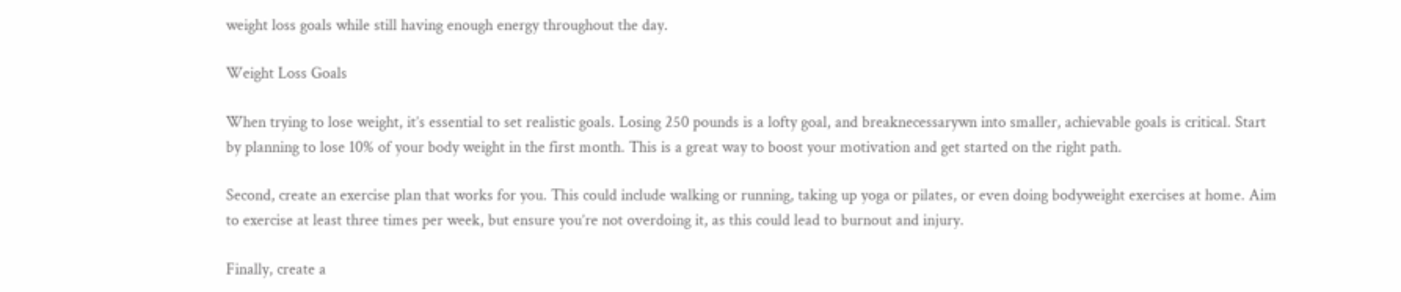weight loss goals while still having enough energy throughout the day.

Weight Loss Goals

When trying to lose weight, it’s essential to set realistic goals. Losing 250 pounds is a lofty goal, and breaknecessarywn into smaller, achievable goals is critical. Start by planning to lose 10% of your body weight in the first month. This is a great way to boost your motivation and get started on the right path.

Second, create an exercise plan that works for you. This could include walking or running, taking up yoga or pilates, or even doing bodyweight exercises at home. Aim to exercise at least three times per week, but ensure you’re not overdoing it, as this could lead to burnout and injury.

Finally, create a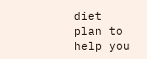diet plan to help you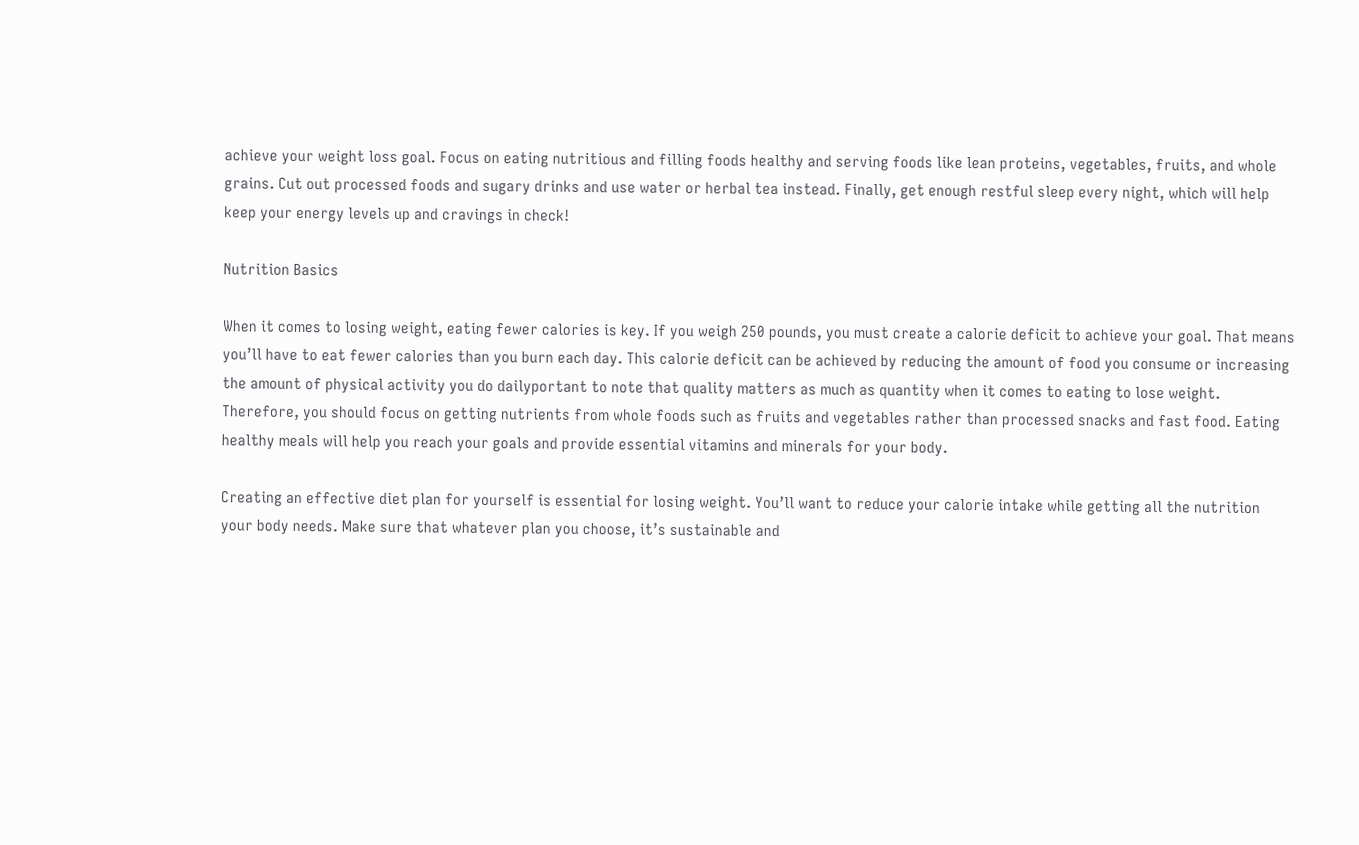achieve your weight loss goal. Focus on eating nutritious and filling foods healthy and serving foods like lean proteins, vegetables, fruits, and whole grains. Cut out processed foods and sugary drinks and use water or herbal tea instead. Finally, get enough restful sleep every night, which will help keep your energy levels up and cravings in check!

Nutrition Basics

When it comes to losing weight, eating fewer calories is key. If you weigh 250 pounds, you must create a calorie deficit to achieve your goal. That means you’ll have to eat fewer calories than you burn each day. This calorie deficit can be achieved by reducing the amount of food you consume or increasing the amount of physical activity you do dailyportant to note that quality matters as much as quantity when it comes to eating to lose weight. Therefore, you should focus on getting nutrients from whole foods such as fruits and vegetables rather than processed snacks and fast food. Eating healthy meals will help you reach your goals and provide essential vitamins and minerals for your body.

Creating an effective diet plan for yourself is essential for losing weight. You’ll want to reduce your calorie intake while getting all the nutrition your body needs. Make sure that whatever plan you choose, it’s sustainable and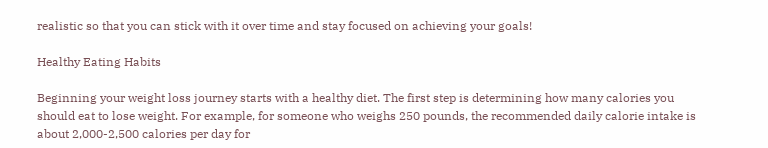realistic so that you can stick with it over time and stay focused on achieving your goals!

Healthy Eating Habits

Beginning your weight loss journey starts with a healthy diet. The first step is determining how many calories you should eat to lose weight. For example, for someone who weighs 250 pounds, the recommended daily calorie intake is about 2,000-2,500 calories per day for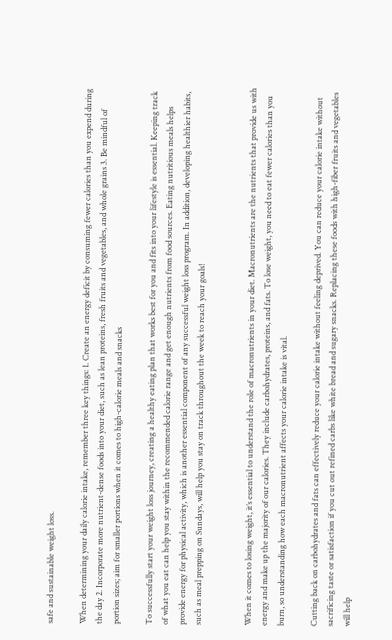safe and sustainable weight loss.

When determining your daily calorie intake, remember three key things: 1. Create an energy deficit by consuming fewer calories than you expend during the day 2. Incorporate more nutrient-dense foods into your diet, such as lean proteins, fresh fruits and vegetables, and whole grains 3. Be mindful of portion sizes; aim for smaller portions when it comes to high-calorie meals and snacks

To successfully start your weight loss journey, creating a healthy eating plan that works best for you and fits into your lifestyle is essential. Keeping track of what you eat can help you stay within the recommended calorie range and get enough nutrients from food sources. Eating nutritious meals helps provide energy for physical activity, which is another essential component of any successful weight loss program. In addition, developing healthier habits, such as meal prepping on Sundays, will help you stay on track throughout the week to reach your goals!


When it comes to losing weight, it’s essential to understand the role of macronutrients in your diet. Macronutrients are the nutrients that provide us with energy and make up the majority of our calories. They include carbohydrates, proteins, and fats. To lose weight, you need to eat fewer calories than you burn, so understanding how each macronutrient affects your calorie intake is vital.

Cutting back on carbohydrates and fats can effectively reduce your calorie intake without feeling deprived. You can reduce your calorie intake without sacrificing taste or satisfaction if you cut out refined carbs like white bread and sugary snacks. Replacing these foods with high-fiber fruits and vegetables will help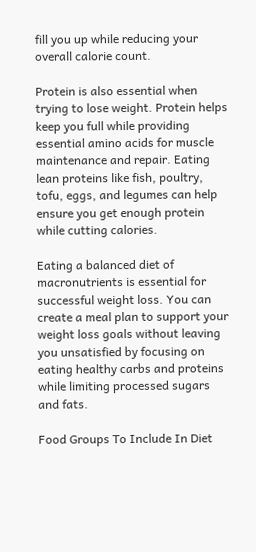fill you up while reducing your overall calorie count.

Protein is also essential when trying to lose weight. Protein helps keep you full while providing essential amino acids for muscle maintenance and repair. Eating lean proteins like fish, poultry, tofu, eggs, and legumes can help ensure you get enough protein while cutting calories.

Eating a balanced diet of macronutrients is essential for successful weight loss. You can create a meal plan to support your weight loss goals without leaving you unsatisfied by focusing on eating healthy carbs and proteins while limiting processed sugars and fats.

Food Groups To Include In Diet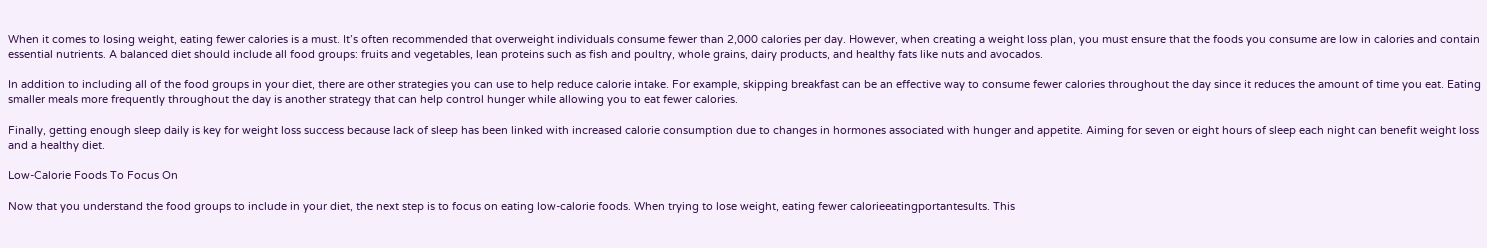When it comes to losing weight, eating fewer calories is a must. It’s often recommended that overweight individuals consume fewer than 2,000 calories per day. However, when creating a weight loss plan, you must ensure that the foods you consume are low in calories and contain essential nutrients. A balanced diet should include all food groups: fruits and vegetables, lean proteins such as fish and poultry, whole grains, dairy products, and healthy fats like nuts and avocados.

In addition to including all of the food groups in your diet, there are other strategies you can use to help reduce calorie intake. For example, skipping breakfast can be an effective way to consume fewer calories throughout the day since it reduces the amount of time you eat. Eating smaller meals more frequently throughout the day is another strategy that can help control hunger while allowing you to eat fewer calories.

Finally, getting enough sleep daily is key for weight loss success because lack of sleep has been linked with increased calorie consumption due to changes in hormones associated with hunger and appetite. Aiming for seven or eight hours of sleep each night can benefit weight loss and a healthy diet.

Low-Calorie Foods To Focus On

Now that you understand the food groups to include in your diet, the next step is to focus on eating low-calorie foods. When trying to lose weight, eating fewer calorieeatingportantesults. This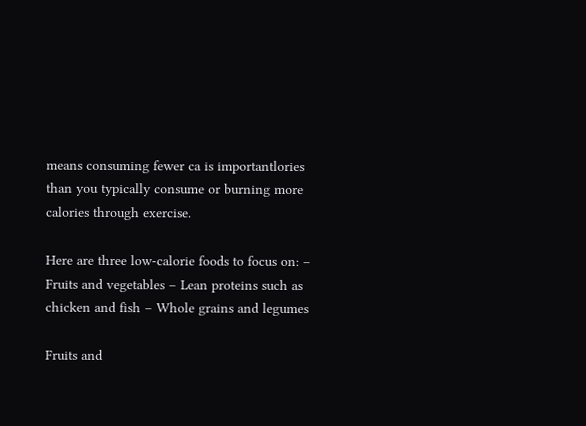means consuming fewer ca is importantlories than you typically consume or burning more calories through exercise.

Here are three low-calorie foods to focus on: – Fruits and vegetables – Lean proteins such as chicken and fish – Whole grains and legumes

Fruits and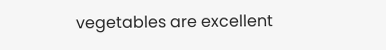vegetables are excellent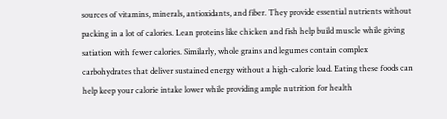sources of vitamins, minerals, antioxidants, and fiber. They provide essential nutrients without packing in a lot of calories. Lean proteins like chicken and fish help build muscle while giving satiation with fewer calories. Similarly, whole grains and legumes contain complex carbohydrates that deliver sustained energy without a high-calorie load. Eating these foods can help keep your calorie intake lower while providing ample nutrition for health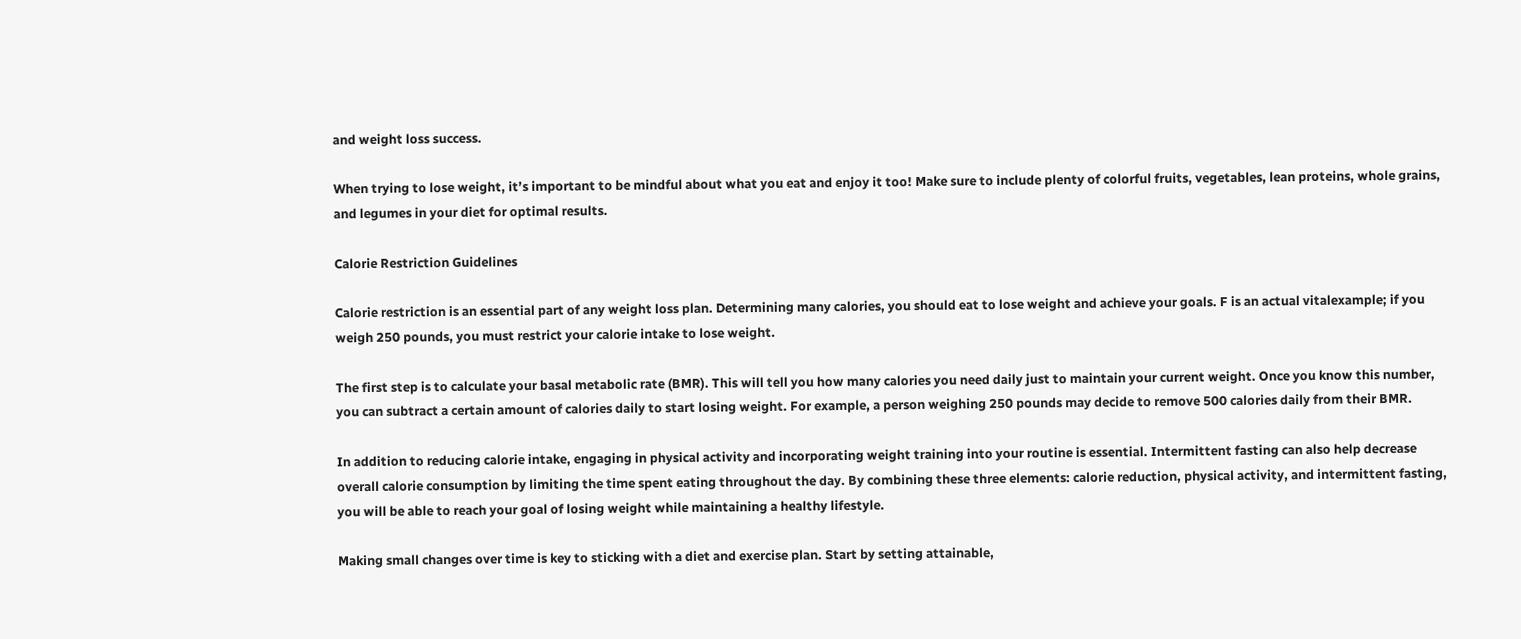and weight loss success.

When trying to lose weight, it’s important to be mindful about what you eat and enjoy it too! Make sure to include plenty of colorful fruits, vegetables, lean proteins, whole grains, and legumes in your diet for optimal results.

Calorie Restriction Guidelines

Calorie restriction is an essential part of any weight loss plan. Determining many calories, you should eat to lose weight and achieve your goals. F is an actual vitalexample; if you weigh 250 pounds, you must restrict your calorie intake to lose weight.

The first step is to calculate your basal metabolic rate (BMR). This will tell you how many calories you need daily just to maintain your current weight. Once you know this number, you can subtract a certain amount of calories daily to start losing weight. For example, a person weighing 250 pounds may decide to remove 500 calories daily from their BMR.

In addition to reducing calorie intake, engaging in physical activity and incorporating weight training into your routine is essential. Intermittent fasting can also help decrease overall calorie consumption by limiting the time spent eating throughout the day. By combining these three elements: calorie reduction, physical activity, and intermittent fasting, you will be able to reach your goal of losing weight while maintaining a healthy lifestyle.

Making small changes over time is key to sticking with a diet and exercise plan. Start by setting attainable,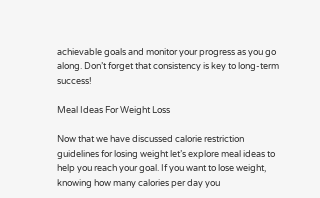achievable goals and monitor your progress as you go along. Don’t forget that consistency is key to long-term success!

Meal Ideas For Weight Loss

Now that we have discussed calorie restriction guidelines for losing weight let’s explore meal ideas to help you reach your goal. If you want to lose weight, knowing how many calories per day you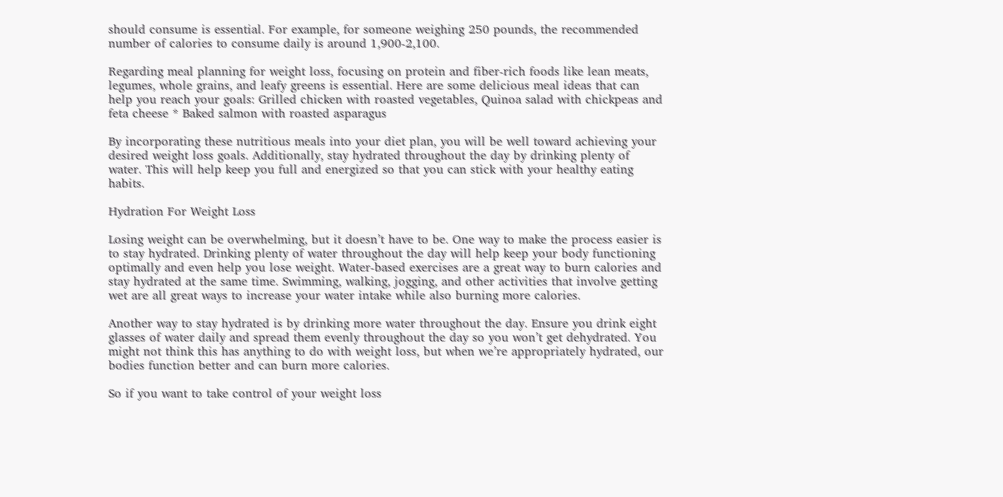should consume is essential. For example, for someone weighing 250 pounds, the recommended number of calories to consume daily is around 1,900-2,100.

Regarding meal planning for weight loss, focusing on protein and fiber-rich foods like lean meats, legumes, whole grains, and leafy greens is essential. Here are some delicious meal ideas that can help you reach your goals: Grilled chicken with roasted vegetables, Quinoa salad with chickpeas and feta cheese * Baked salmon with roasted asparagus

By incorporating these nutritious meals into your diet plan, you will be well toward achieving your desired weight loss goals. Additionally, stay hydrated throughout the day by drinking plenty of water. This will help keep you full and energized so that you can stick with your healthy eating habits.

Hydration For Weight Loss

Losing weight can be overwhelming, but it doesn’t have to be. One way to make the process easier is to stay hydrated. Drinking plenty of water throughout the day will help keep your body functioning optimally and even help you lose weight. Water-based exercises are a great way to burn calories and stay hydrated at the same time. Swimming, walking, jogging, and other activities that involve getting wet are all great ways to increase your water intake while also burning more calories.

Another way to stay hydrated is by drinking more water throughout the day. Ensure you drink eight glasses of water daily and spread them evenly throughout the day so you won’t get dehydrated. You might not think this has anything to do with weight loss, but when we’re appropriately hydrated, our bodies function better and can burn more calories.

So if you want to take control of your weight loss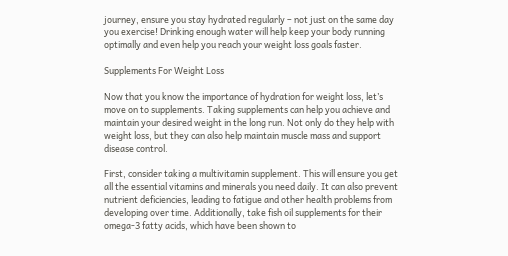journey, ensure you stay hydrated regularly – not just on the same day you exercise! Drinking enough water will help keep your body running optimally and even help you reach your weight loss goals faster.

Supplements For Weight Loss

Now that you know the importance of hydration for weight loss, let’s move on to supplements. Taking supplements can help you achieve and maintain your desired weight in the long run. Not only do they help with weight loss, but they can also help maintain muscle mass and support disease control.

First, consider taking a multivitamin supplement. This will ensure you get all the essential vitamins and minerals you need daily. It can also prevent nutrient deficiencies, leading to fatigue and other health problems from developing over time. Additionally, take fish oil supplements for their omega-3 fatty acids, which have been shown to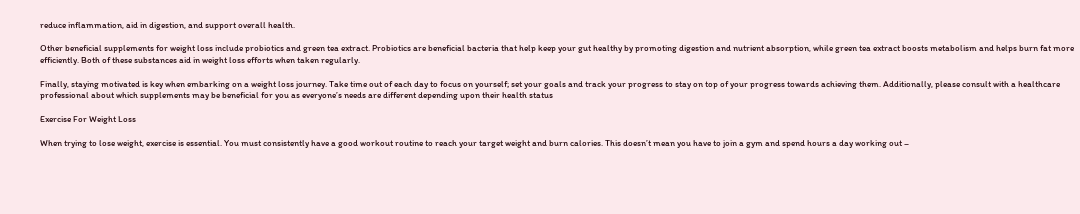reduce inflammation, aid in digestion, and support overall health.

Other beneficial supplements for weight loss include probiotics and green tea extract. Probiotics are beneficial bacteria that help keep your gut healthy by promoting digestion and nutrient absorption, while green tea extract boosts metabolism and helps burn fat more efficiently. Both of these substances aid in weight loss efforts when taken regularly.

Finally, staying motivated is key when embarking on a weight loss journey. Take time out of each day to focus on yourself; set your goals and track your progress to stay on top of your progress towards achieving them. Additionally, please consult with a healthcare professional about which supplements may be beneficial for you as everyone’s needs are different depending upon their health status

Exercise For Weight Loss

When trying to lose weight, exercise is essential. You must consistently have a good workout routine to reach your target weight and burn calories. This doesn’t mean you have to join a gym and spend hours a day working out –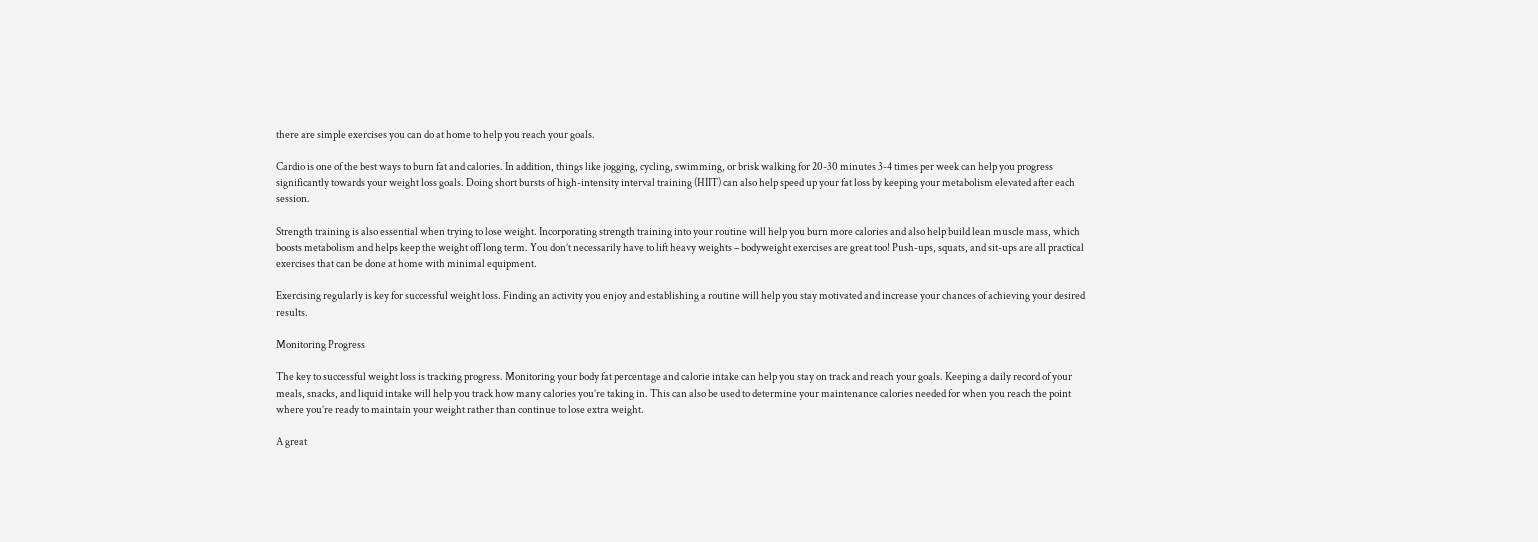there are simple exercises you can do at home to help you reach your goals.

Cardio is one of the best ways to burn fat and calories. In addition, things like jogging, cycling, swimming, or brisk walking for 20-30 minutes 3-4 times per week can help you progress significantly towards your weight loss goals. Doing short bursts of high-intensity interval training (HIIT) can also help speed up your fat loss by keeping your metabolism elevated after each session.

Strength training is also essential when trying to lose weight. Incorporating strength training into your routine will help you burn more calories and also help build lean muscle mass, which boosts metabolism and helps keep the weight off long term. You don’t necessarily have to lift heavy weights – bodyweight exercises are great too! Push-ups, squats, and sit-ups are all practical exercises that can be done at home with minimal equipment.

Exercising regularly is key for successful weight loss. Finding an activity you enjoy and establishing a routine will help you stay motivated and increase your chances of achieving your desired results.

Monitoring Progress

The key to successful weight loss is tracking progress. Monitoring your body fat percentage and calorie intake can help you stay on track and reach your goals. Keeping a daily record of your meals, snacks, and liquid intake will help you track how many calories you’re taking in. This can also be used to determine your maintenance calories needed for when you reach the point where you’re ready to maintain your weight rather than continue to lose extra weight.

A great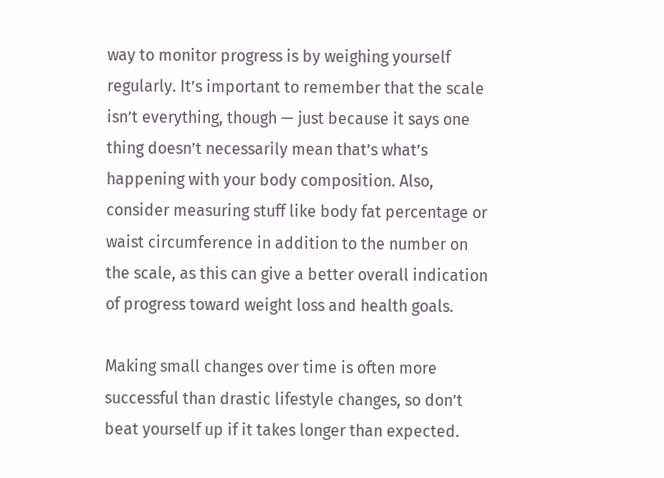way to monitor progress is by weighing yourself regularly. It’s important to remember that the scale isn’t everything, though — just because it says one thing doesn’t necessarily mean that’s what’s happening with your body composition. Also, consider measuring stuff like body fat percentage or waist circumference in addition to the number on the scale, as this can give a better overall indication of progress toward weight loss and health goals.

Making small changes over time is often more successful than drastic lifestyle changes, so don’t beat yourself up if it takes longer than expected.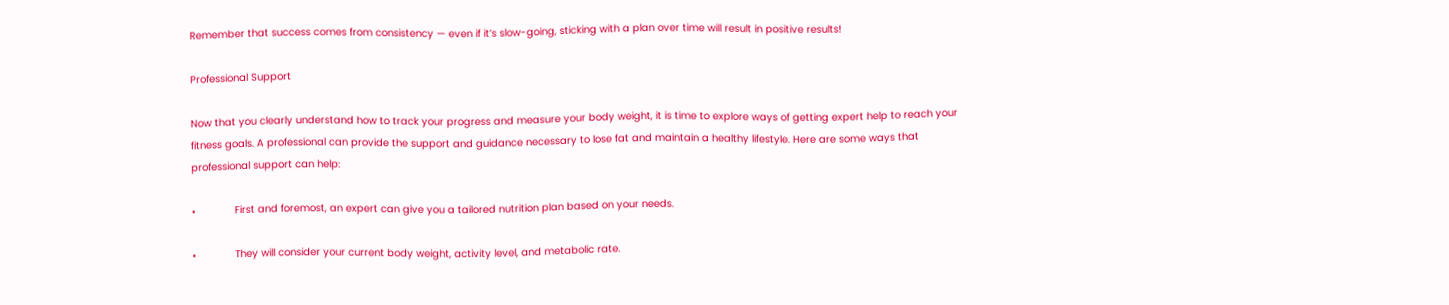Remember that success comes from consistency — even if it’s slow-going, sticking with a plan over time will result in positive results!

Professional Support

Now that you clearly understand how to track your progress and measure your body weight, it is time to explore ways of getting expert help to reach your fitness goals. A professional can provide the support and guidance necessary to lose fat and maintain a healthy lifestyle. Here are some ways that professional support can help:

•             First and foremost, an expert can give you a tailored nutrition plan based on your needs.

•             They will consider your current body weight, activity level, and metabolic rate.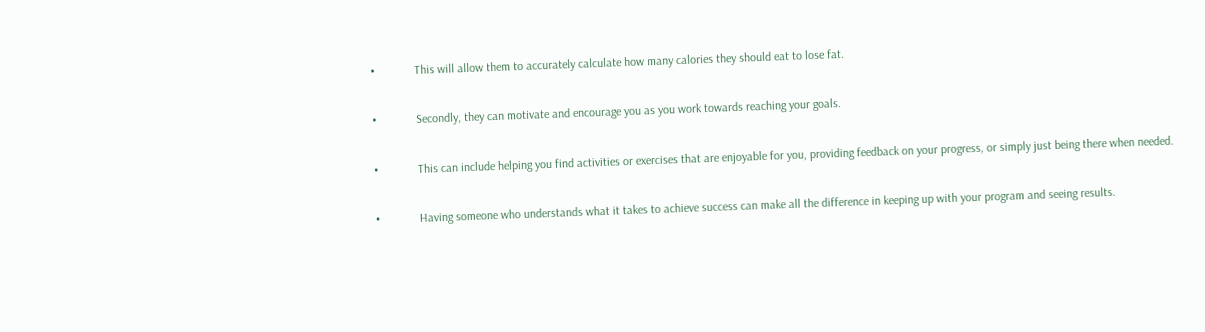•             This will allow them to accurately calculate how many calories they should eat to lose fat.

•             Secondly, they can motivate and encourage you as you work towards reaching your goals.

•             This can include helping you find activities or exercises that are enjoyable for you, providing feedback on your progress, or simply just being there when needed.

•             Having someone who understands what it takes to achieve success can make all the difference in keeping up with your program and seeing results.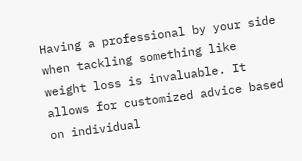Having a professional by your side when tackling something like weight loss is invaluable. It allows for customized advice based on individual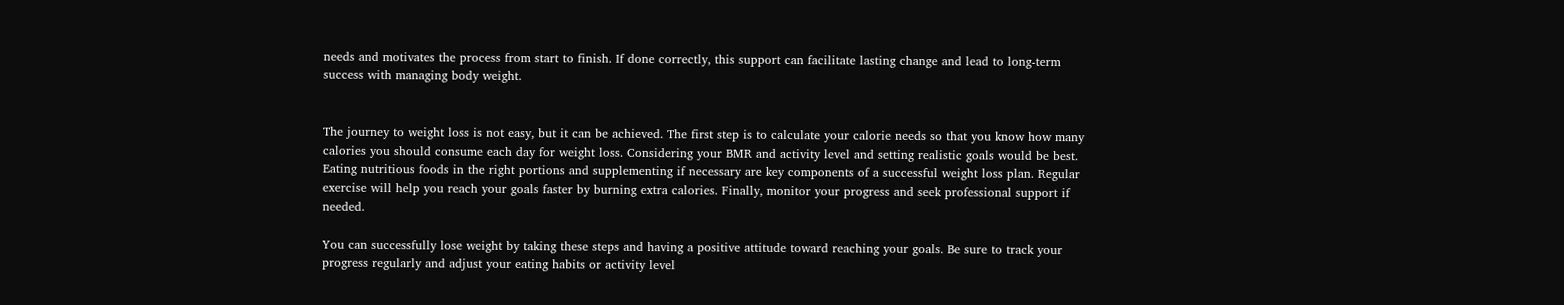needs and motivates the process from start to finish. If done correctly, this support can facilitate lasting change and lead to long-term success with managing body weight.


The journey to weight loss is not easy, but it can be achieved. The first step is to calculate your calorie needs so that you know how many calories you should consume each day for weight loss. Considering your BMR and activity level and setting realistic goals would be best. Eating nutritious foods in the right portions and supplementing if necessary are key components of a successful weight loss plan. Regular exercise will help you reach your goals faster by burning extra calories. Finally, monitor your progress and seek professional support if needed.

You can successfully lose weight by taking these steps and having a positive attitude toward reaching your goals. Be sure to track your progress regularly and adjust your eating habits or activity level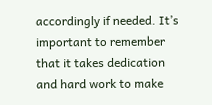accordingly if needed. It’s important to remember that it takes dedication and hard work to make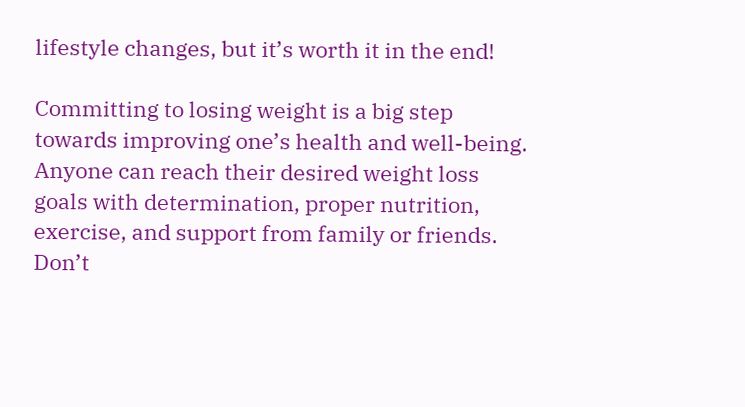lifestyle changes, but it’s worth it in the end!

Committing to losing weight is a big step towards improving one’s health and well-being. Anyone can reach their desired weight loss goals with determination, proper nutrition, exercise, and support from family or friends. Don’t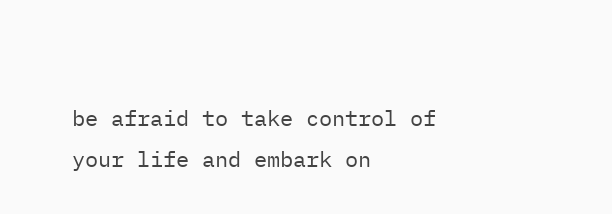be afraid to take control of your life and embark on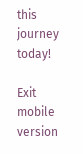this journey today!

Exit mobile version